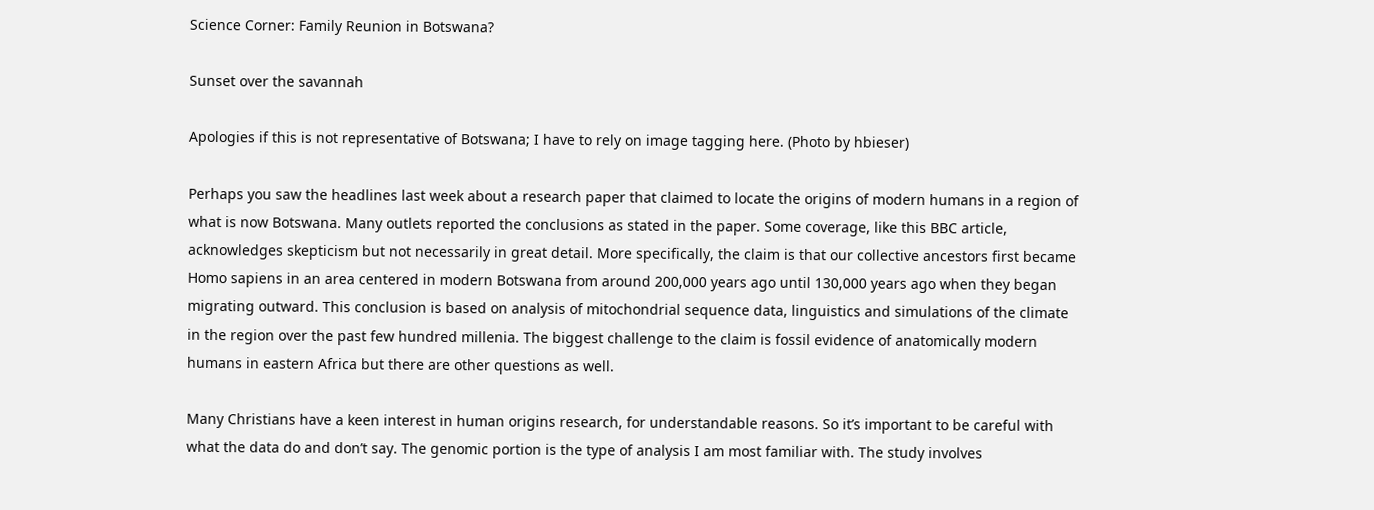Science Corner: Family Reunion in Botswana?

Sunset over the savannah

Apologies if this is not representative of Botswana; I have to rely on image tagging here. (Photo by hbieser)

Perhaps you saw the headlines last week about a research paper that claimed to locate the origins of modern humans in a region of what is now Botswana. Many outlets reported the conclusions as stated in the paper. Some coverage, like this BBC article, acknowledges skepticism but not necessarily in great detail. More specifically, the claim is that our collective ancestors first became Homo sapiens in an area centered in modern Botswana from around 200,000 years ago until 130,000 years ago when they began migrating outward. This conclusion is based on analysis of mitochondrial sequence data, linguistics and simulations of the climate in the region over the past few hundred millenia. The biggest challenge to the claim is fossil evidence of anatomically modern humans in eastern Africa but there are other questions as well.

Many Christians have a keen interest in human origins research, for understandable reasons. So it’s important to be careful with what the data do and don’t say. The genomic portion is the type of analysis I am most familiar with. The study involves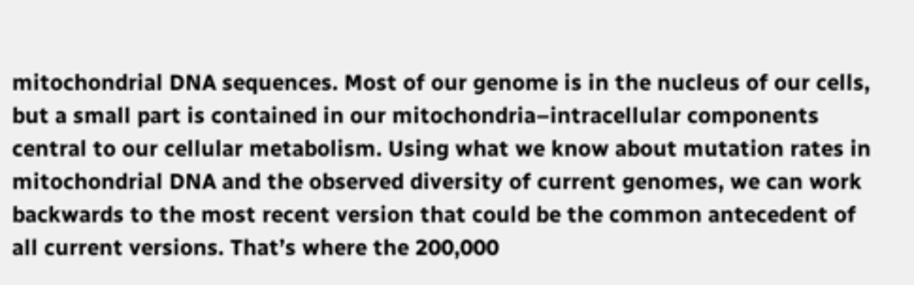mitochondrial DNA sequences. Most of our genome is in the nucleus of our cells, but a small part is contained in our mitochondria–intracellular components central to our cellular metabolism. Using what we know about mutation rates in mitochondrial DNA and the observed diversity of current genomes, we can work backwards to the most recent version that could be the common antecedent of all current versions. That’s where the 200,000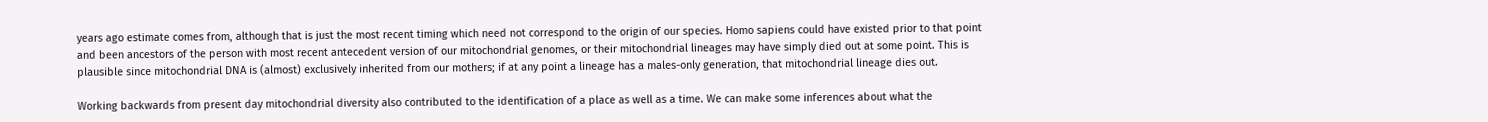years ago estimate comes from, although that is just the most recent timing which need not correspond to the origin of our species. Homo sapiens could have existed prior to that point and been ancestors of the person with most recent antecedent version of our mitochondrial genomes, or their mitochondrial lineages may have simply died out at some point. This is plausible since mitochondrial DNA is (almost) exclusively inherited from our mothers; if at any point a lineage has a males-only generation, that mitochondrial lineage dies out.

Working backwards from present day mitochondrial diversity also contributed to the identification of a place as well as a time. We can make some inferences about what the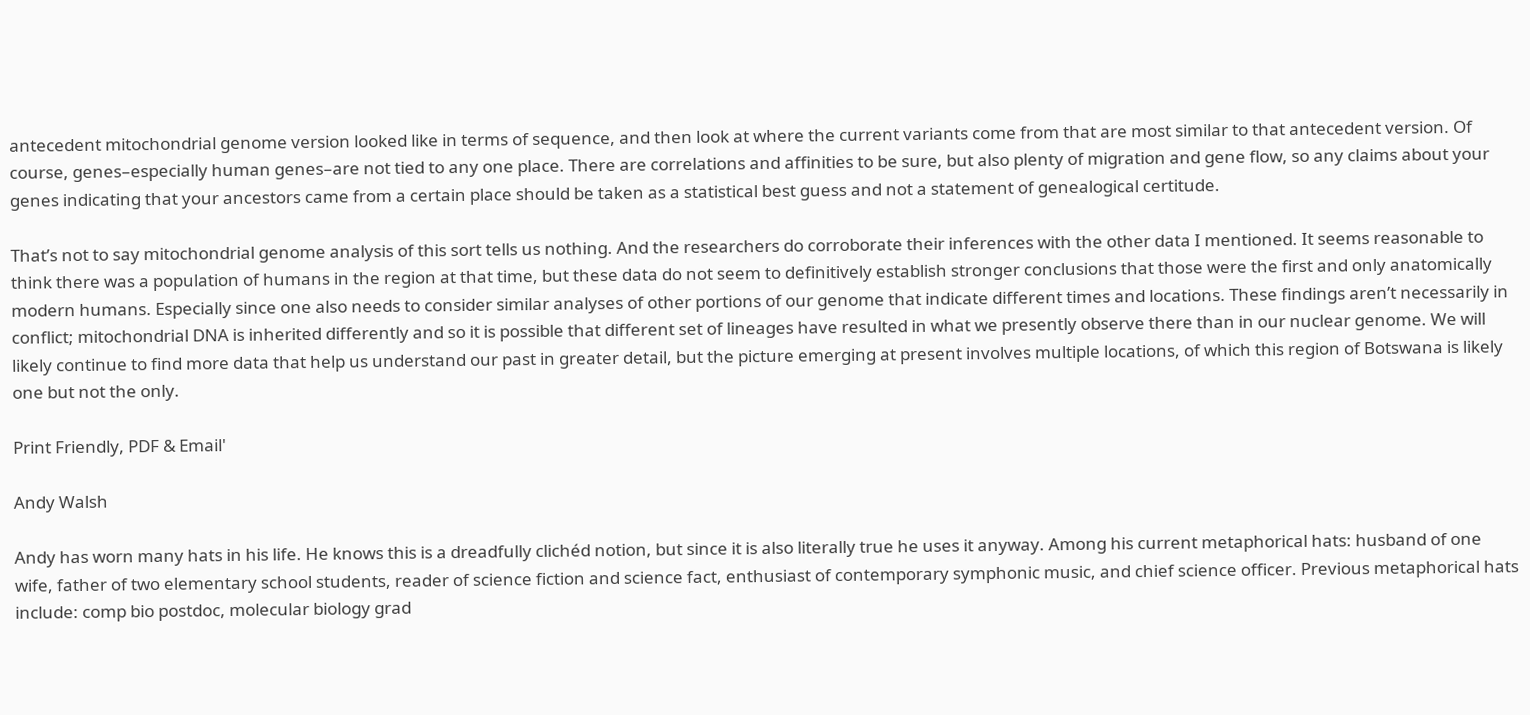antecedent mitochondrial genome version looked like in terms of sequence, and then look at where the current variants come from that are most similar to that antecedent version. Of course, genes–especially human genes–are not tied to any one place. There are correlations and affinities to be sure, but also plenty of migration and gene flow, so any claims about your genes indicating that your ancestors came from a certain place should be taken as a statistical best guess and not a statement of genealogical certitude.

That’s not to say mitochondrial genome analysis of this sort tells us nothing. And the researchers do corroborate their inferences with the other data I mentioned. It seems reasonable to think there was a population of humans in the region at that time, but these data do not seem to definitively establish stronger conclusions that those were the first and only anatomically modern humans. Especially since one also needs to consider similar analyses of other portions of our genome that indicate different times and locations. These findings aren’t necessarily in conflict; mitochondrial DNA is inherited differently and so it is possible that different set of lineages have resulted in what we presently observe there than in our nuclear genome. We will likely continue to find more data that help us understand our past in greater detail, but the picture emerging at present involves multiple locations, of which this region of Botswana is likely one but not the only.

Print Friendly, PDF & Email'

Andy Walsh

Andy has worn many hats in his life. He knows this is a dreadfully clichéd notion, but since it is also literally true he uses it anyway. Among his current metaphorical hats: husband of one wife, father of two elementary school students, reader of science fiction and science fact, enthusiast of contemporary symphonic music, and chief science officer. Previous metaphorical hats include: comp bio postdoc, molecular biology grad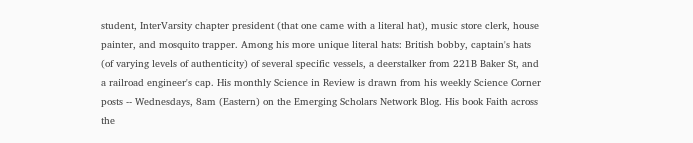student, InterVarsity chapter president (that one came with a literal hat), music store clerk, house painter, and mosquito trapper. Among his more unique literal hats: British bobby, captain's hats (of varying levels of authenticity) of several specific vessels, a deerstalker from 221B Baker St, and a railroad engineer's cap. His monthly Science in Review is drawn from his weekly Science Corner posts -- Wednesdays, 8am (Eastern) on the Emerging Scholars Network Blog. His book Faith across the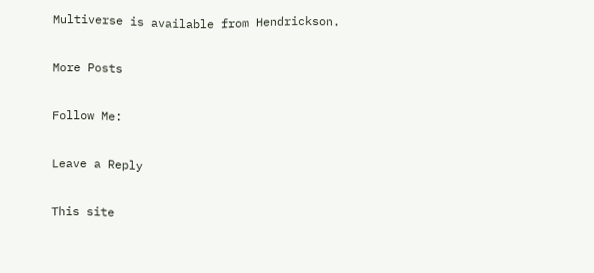Multiverse is available from Hendrickson.

More Posts

Follow Me:

Leave a Reply

This site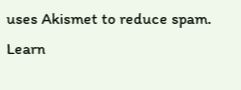uses Akismet to reduce spam. Learn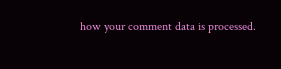how your comment data is processed.